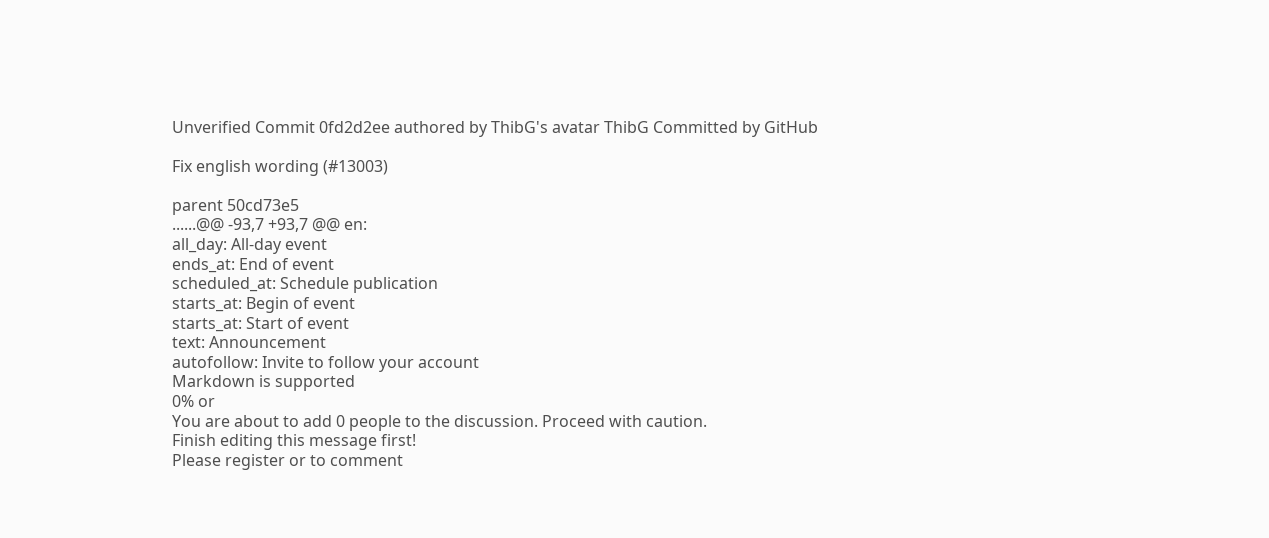Unverified Commit 0fd2d2ee authored by ThibG's avatar ThibG Committed by GitHub

Fix english wording (#13003)

parent 50cd73e5
......@@ -93,7 +93,7 @@ en:
all_day: All-day event
ends_at: End of event
scheduled_at: Schedule publication
starts_at: Begin of event
starts_at: Start of event
text: Announcement
autofollow: Invite to follow your account
Markdown is supported
0% or
You are about to add 0 people to the discussion. Proceed with caution.
Finish editing this message first!
Please register or to comment